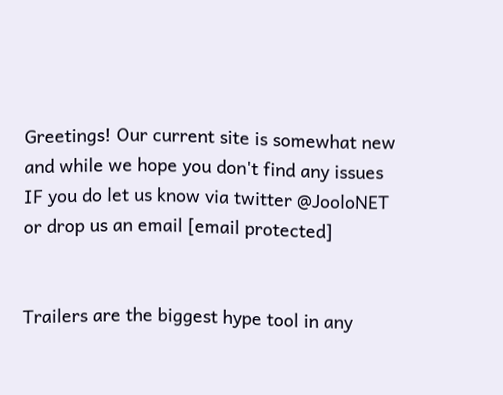Greetings! Our current site is somewhat new and while we hope you don't find any issues IF you do let us know via twitter @JooloNET or drop us an email [email protected]


Trailers are the biggest hype tool in any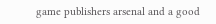game publishers arsenal and a good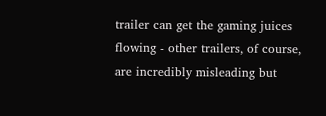trailer can get the gaming juices flowing - other trailers, of course, are incredibly misleading but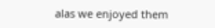alas we enjoyed them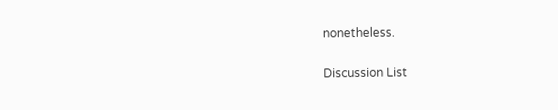nonetheless.

Discussion List